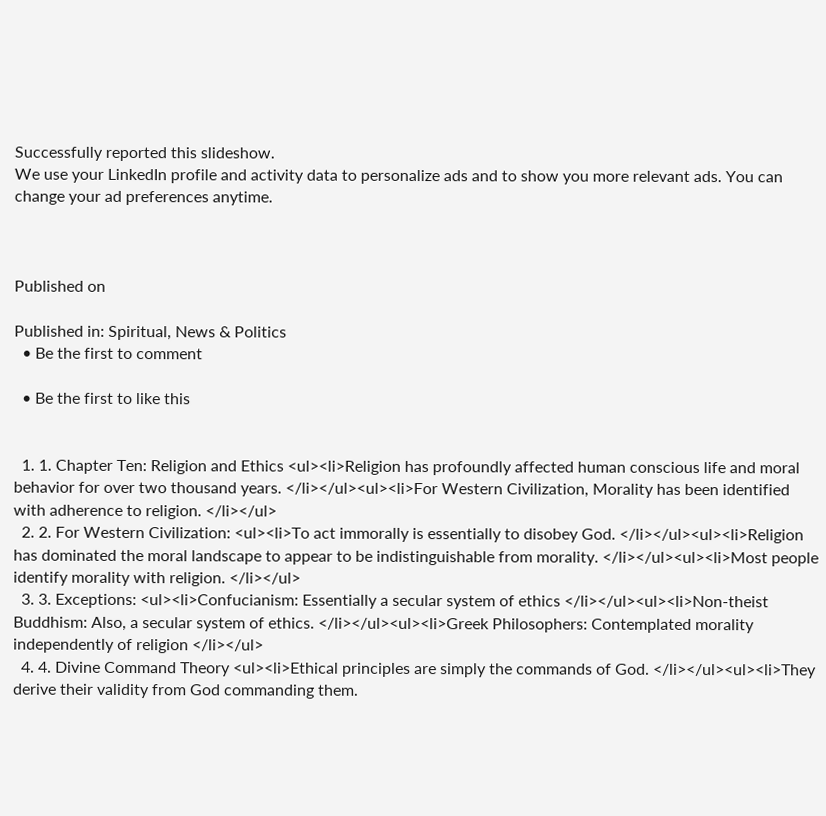Successfully reported this slideshow.
We use your LinkedIn profile and activity data to personalize ads and to show you more relevant ads. You can change your ad preferences anytime.



Published on

Published in: Spiritual, News & Politics
  • Be the first to comment

  • Be the first to like this


  1. 1. Chapter Ten: Religion and Ethics <ul><li>Religion has profoundly affected human conscious life and moral behavior for over two thousand years. </li></ul><ul><li>For Western Civilization, Morality has been identified with adherence to religion. </li></ul>
  2. 2. For Western Civilization: <ul><li>To act immorally is essentially to disobey God. </li></ul><ul><li>Religion has dominated the moral landscape to appear to be indistinguishable from morality. </li></ul><ul><li>Most people identify morality with religion. </li></ul>
  3. 3. Exceptions: <ul><li>Confucianism: Essentially a secular system of ethics </li></ul><ul><li>Non-theist Buddhism: Also, a secular system of ethics. </li></ul><ul><li>Greek Philosophers: Contemplated morality independently of religion </li></ul>
  4. 4. Divine Command Theory <ul><li>Ethical principles are simply the commands of God. </li></ul><ul><li>They derive their validity from God commanding them.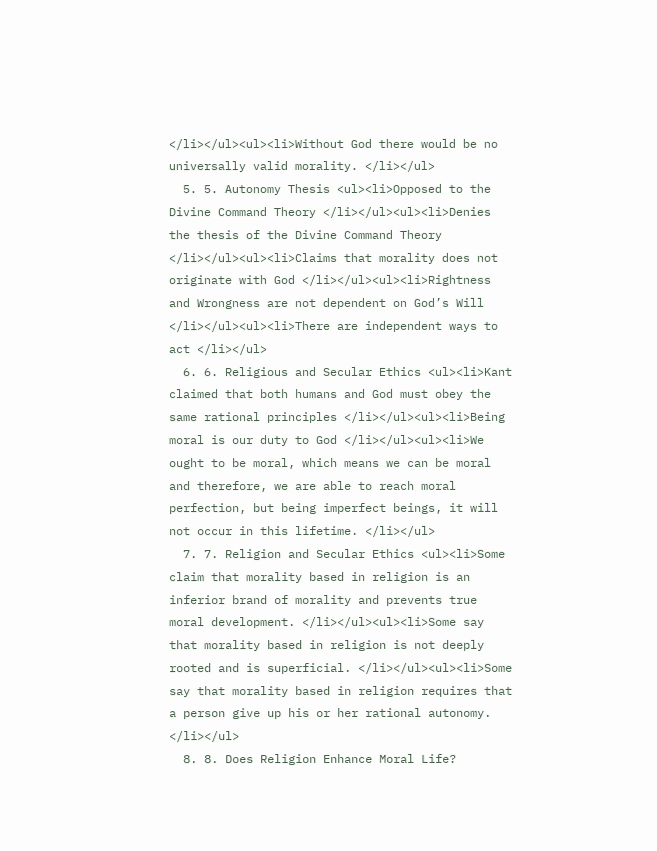</li></ul><ul><li>Without God there would be no universally valid morality. </li></ul>
  5. 5. Autonomy Thesis <ul><li>Opposed to the Divine Command Theory </li></ul><ul><li>Denies the thesis of the Divine Command Theory </li></ul><ul><li>Claims that morality does not originate with God </li></ul><ul><li>Rightness and Wrongness are not dependent on God’s Will </li></ul><ul><li>There are independent ways to act </li></ul>
  6. 6. Religious and Secular Ethics <ul><li>Kant claimed that both humans and God must obey the same rational principles </li></ul><ul><li>Being moral is our duty to God </li></ul><ul><li>We ought to be moral, which means we can be moral and therefore, we are able to reach moral perfection, but being imperfect beings, it will not occur in this lifetime. </li></ul>
  7. 7. Religion and Secular Ethics <ul><li>Some claim that morality based in religion is an inferior brand of morality and prevents true moral development. </li></ul><ul><li>Some say that morality based in religion is not deeply rooted and is superficial. </li></ul><ul><li>Some say that morality based in religion requires that a person give up his or her rational autonomy. </li></ul>
  8. 8. Does Religion Enhance Moral Life?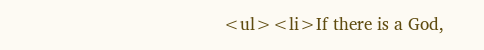<ul><li>If there is a God,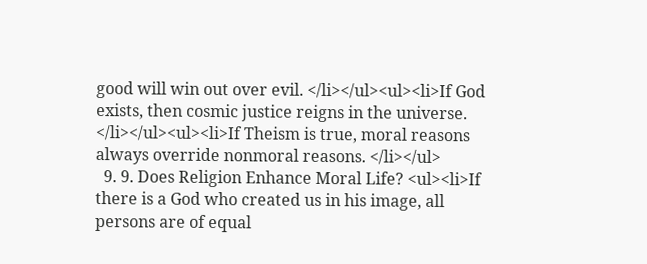good will win out over evil. </li></ul><ul><li>If God exists, then cosmic justice reigns in the universe. </li></ul><ul><li>If Theism is true, moral reasons always override nonmoral reasons. </li></ul>
  9. 9. Does Religion Enhance Moral Life? <ul><li>If there is a God who created us in his image, all persons are of equal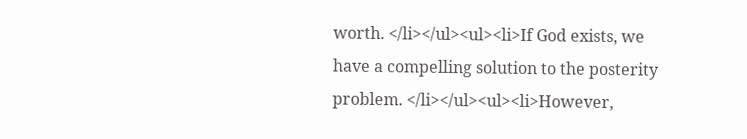worth. </li></ul><ul><li>If God exists, we have a compelling solution to the posterity problem. </li></ul><ul><li>However,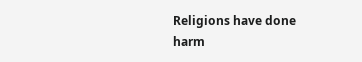Religions have done harm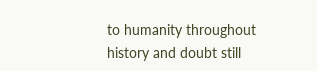to humanity throughout history and doubt still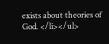exists about theories of God. </li></ul>